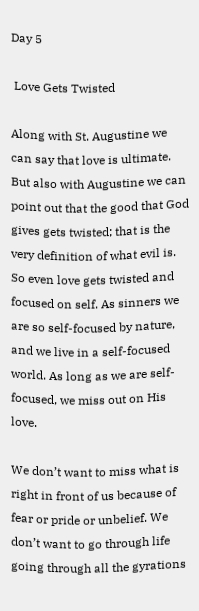Day 5

 Love Gets Twisted

Along with St. Augustine we can say that love is ultimate. But also with Augustine we can point out that the good that God gives gets twisted; that is the very definition of what evil is. So even love gets twisted and focused on self. As sinners we are so self-focused by nature, and we live in a self-focused world. As long as we are self-focused, we miss out on His love.

We don’t want to miss what is right in front of us because of fear or pride or unbelief. We don’t want to go through life going through all the gyrations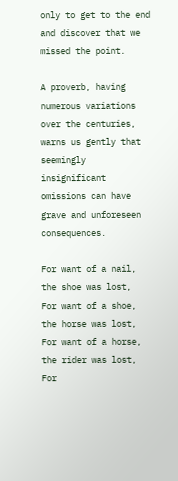only to get to the end and discover that we missed the point.

A proverb, having numerous variations over the centuries, warns us gently that seemingly insignificant omissions can have grave and unforeseen consequences.

For want of a nail, the shoe was lost,
For want of a shoe, the horse was lost,
For want of a horse, the rider was lost,
For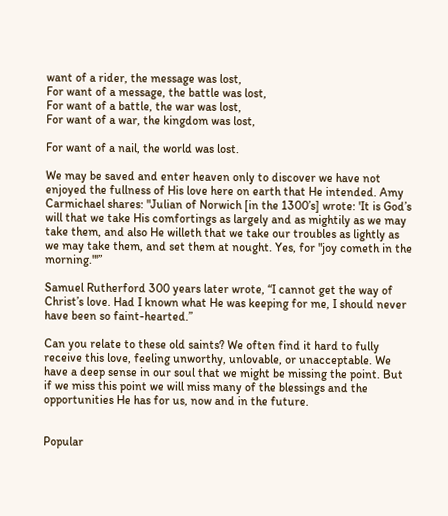want of a rider, the message was lost,
For want of a message, the battle was lost,
For want of a battle, the war was lost,
For want of a war, the kingdom was lost,

For want of a nail, the world was lost.

We may be saved and enter heaven only to discover we have not enjoyed the fullness of His love here on earth that He intended. Amy Carmichael shares: "Julian of Norwich [in the 1300’s] wrote: 'It is God’s will that we take His comfortings as largely and as mightily as we may take them, and also He willeth that we take our troubles as lightly as we may take them, and set them at nought. Yes, for "joy cometh in the morning."'”

Samuel Rutherford 300 years later wrote, “I cannot get the way of Christ’s love. Had I known what He was keeping for me, I should never have been so faint-hearted.”

Can you relate to these old saints? We often find it hard to fully receive this love, feeling unworthy, unlovable, or unacceptable. We have a deep sense in our soul that we might be missing the point. But if we miss this point we will miss many of the blessings and the opportunities He has for us, now and in the future.


Popular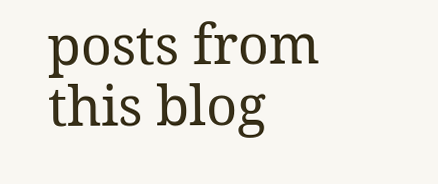posts from this blog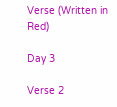Verse (Written in Red)

Day 3

Verse 2